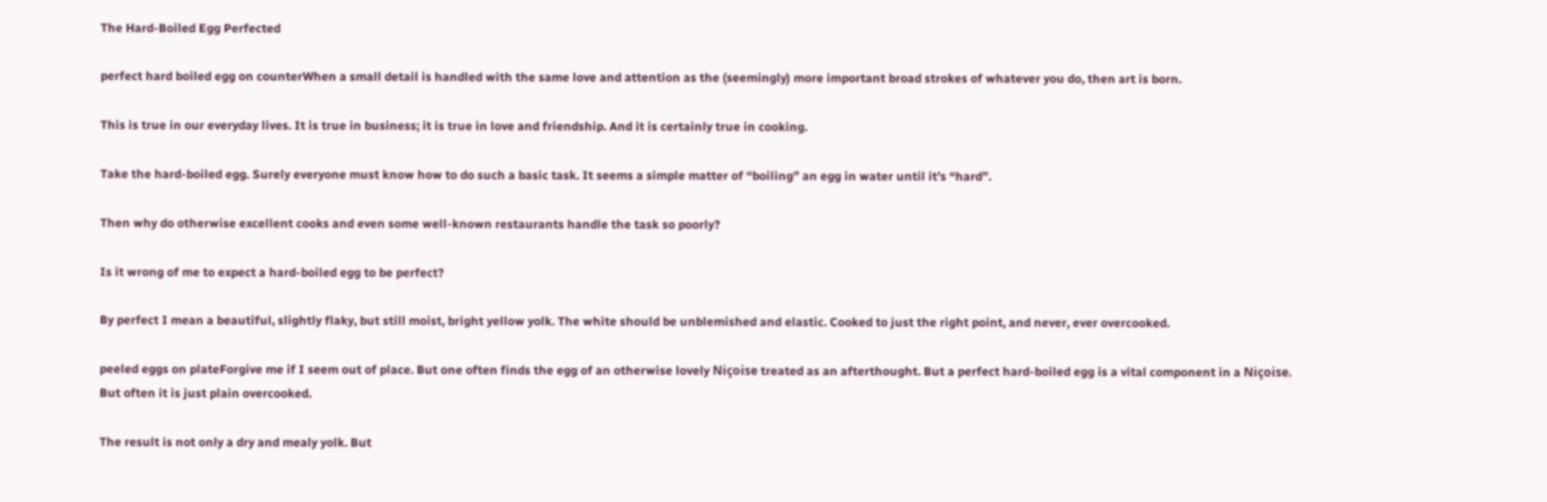The Hard-Boiled Egg Perfected

perfect hard boiled egg on counterWhen a small detail is handled with the same love and attention as the (seemingly) more important broad strokes of whatever you do, then art is born.

This is true in our everyday lives. It is true in business; it is true in love and friendship. And it is certainly true in cooking.

Take the hard-boiled egg. Surely everyone must know how to do such a basic task. It seems a simple matter of “boiling” an egg in water until it’s “hard”.

Then why do otherwise excellent cooks and even some well-known restaurants handle the task so poorly?

Is it wrong of me to expect a hard-boiled egg to be perfect?

By perfect I mean a beautiful, slightly flaky, but still moist, bright yellow yolk. The white should be unblemished and elastic. Cooked to just the right point, and never, ever overcooked.

peeled eggs on plateForgive me if I seem out of place. But one often finds the egg of an otherwise lovely Niçoise treated as an afterthought. But a perfect hard-boiled egg is a vital component in a Niçoise. But often it is just plain overcooked.

The result is not only a dry and mealy yolk. But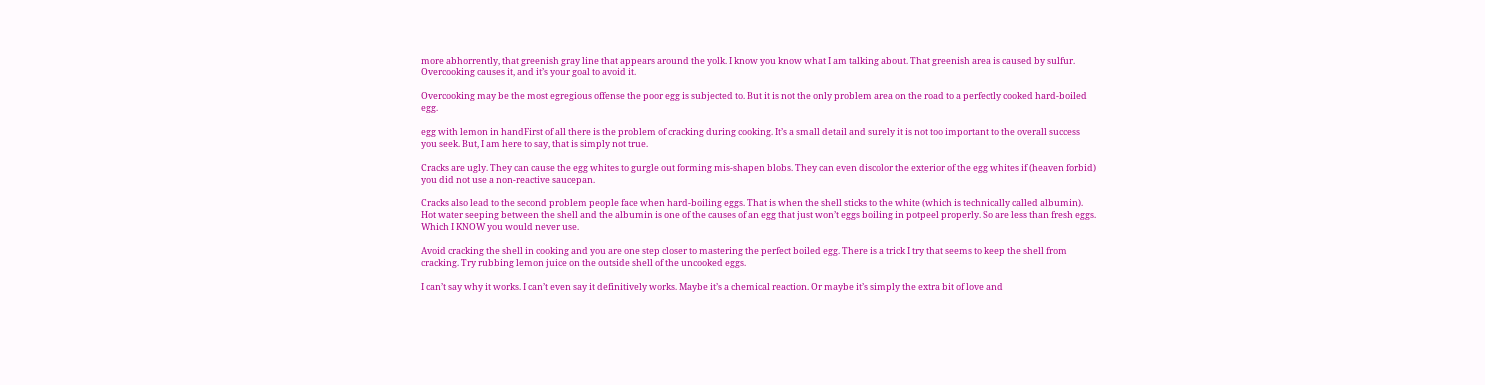more abhorrently, that greenish gray line that appears around the yolk. I know you know what I am talking about. That greenish area is caused by sulfur. Overcooking causes it, and it’s your goal to avoid it.

Overcooking may be the most egregious offense the poor egg is subjected to. But it is not the only problem area on the road to a perfectly cooked hard-boiled egg.

egg with lemon in handFirst of all there is the problem of cracking during cooking. It’s a small detail and surely it is not too important to the overall success you seek. But, I am here to say, that is simply not true.

Cracks are ugly. They can cause the egg whites to gurgle out forming mis-shapen blobs. They can even discolor the exterior of the egg whites if (heaven forbid) you did not use a non-reactive saucepan.

Cracks also lead to the second problem people face when hard-boiling eggs. That is when the shell sticks to the white (which is technically called albumin). Hot water seeping between the shell and the albumin is one of the causes of an egg that just won’t eggs boiling in potpeel properly. So are less than fresh eggs. Which I KNOW you would never use.

Avoid cracking the shell in cooking and you are one step closer to mastering the perfect boiled egg. There is a trick I try that seems to keep the shell from cracking. Try rubbing lemon juice on the outside shell of the uncooked eggs.

I can’t say why it works. I can’t even say it definitively works. Maybe it’s a chemical reaction. Or maybe it’s simply the extra bit of love and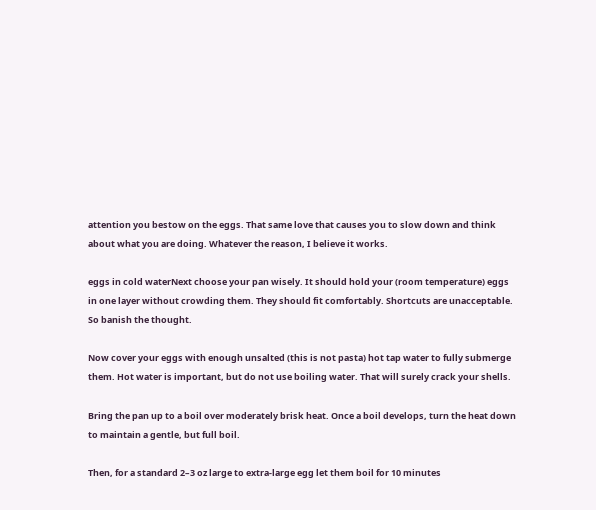attention you bestow on the eggs. That same love that causes you to slow down and think about what you are doing. Whatever the reason, I believe it works.

eggs in cold waterNext choose your pan wisely. It should hold your (room temperature) eggs in one layer without crowding them. They should fit comfortably. Shortcuts are unacceptable. So banish the thought.

Now cover your eggs with enough unsalted (this is not pasta) hot tap water to fully submerge them. Hot water is important, but do not use boiling water. That will surely crack your shells.

Bring the pan up to a boil over moderately brisk heat. Once a boil develops, turn the heat down to maintain a gentle, but full boil.

Then, for a standard 2–3 oz large to extra-large egg let them boil for 10 minutes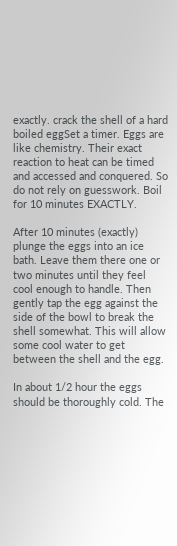exactly. crack the shell of a hard boiled eggSet a timer. Eggs are like chemistry. Their exact reaction to heat can be timed and accessed and conquered. So do not rely on guesswork. Boil for 10 minutes EXACTLY.

After 10 minutes (exactly) plunge the eggs into an ice bath. Leave them there one or two minutes until they feel cool enough to handle. Then gently tap the egg against the side of the bowl to break the shell somewhat. This will allow some cool water to get between the shell and the egg.

In about 1/2 hour the eggs should be thoroughly cold. The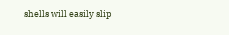shells will easily slip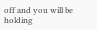off and you will be holding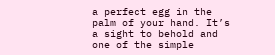a perfect egg in the palm of your hand. It’s a sight to behold and one of the simple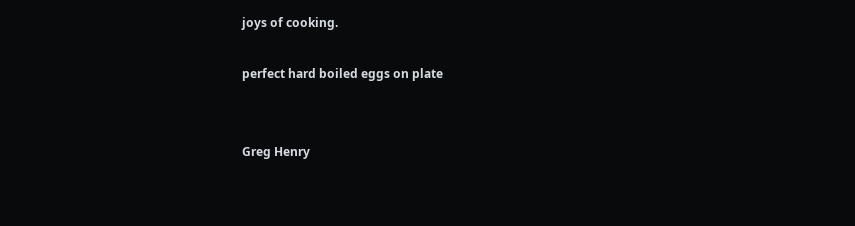joys of cooking.

perfect hard boiled eggs on plate


Greg Henry